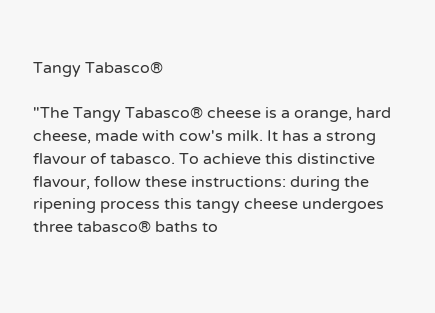Tangy Tabasco®

"The Tangy Tabasco® cheese is a orange, hard cheese, made with cow's milk. It has a strong flavour of tabasco. To achieve this distinctive flavour, follow these instructions: during the ripening process this tangy cheese undergoes three tabasco® baths to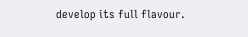develop its full flavour.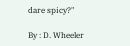dare spicy?"

By : D. Wheeler